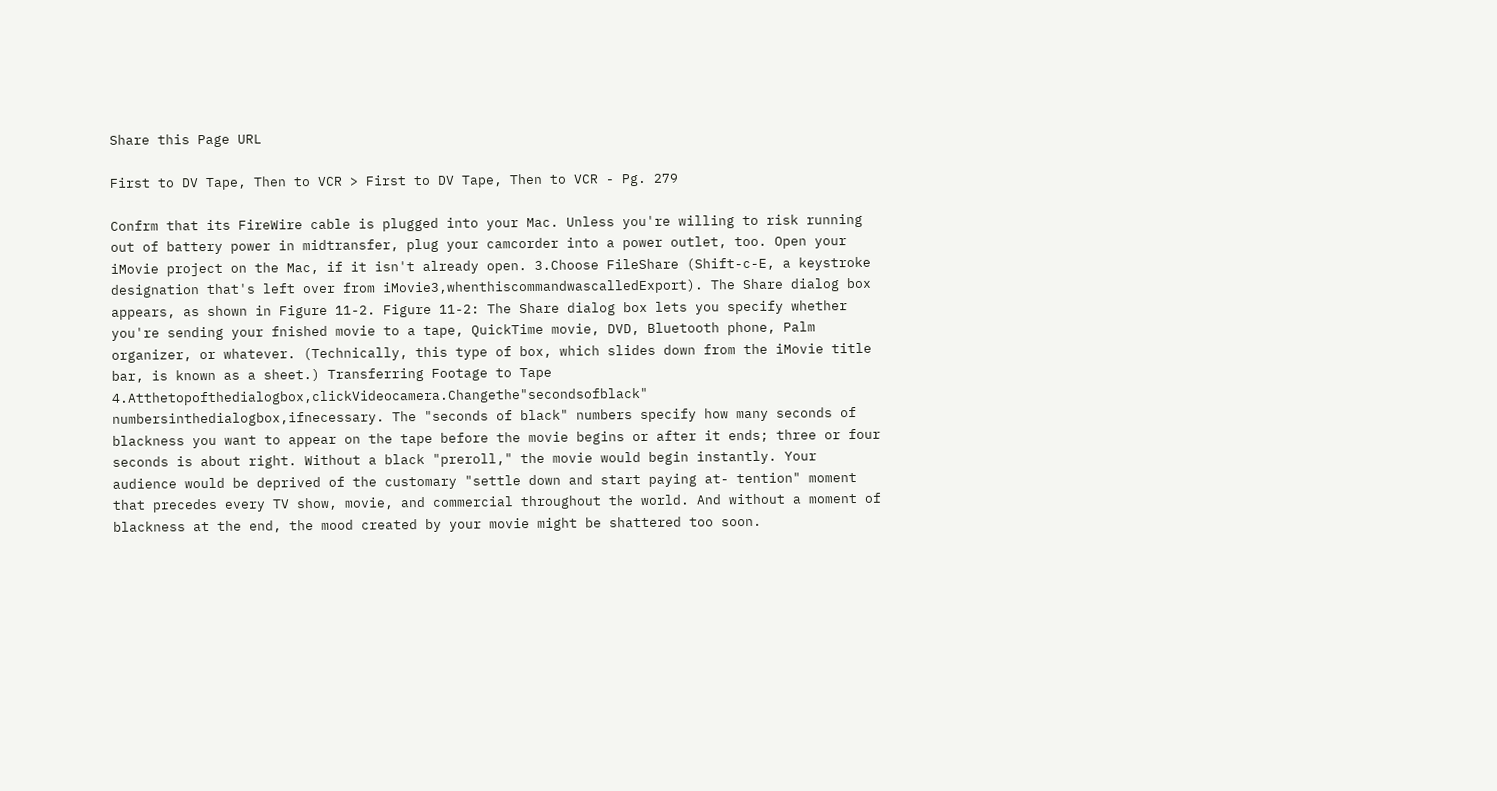Share this Page URL

First to DV Tape, Then to VCR > First to DV Tape, Then to VCR - Pg. 279

Confrm that its FireWire cable is plugged into your Mac. Unless you're willing to risk running out of battery power in midtransfer, plug your camcorder into a power outlet, too. Open your iMovie project on the Mac, if it isn't already open. 3.Choose FileShare (Shift-c-E, a keystroke designation that's left over from iMovie3,whenthiscommandwascalledExport). The Share dialog box appears, as shown in Figure 11-2. Figure 11-2: The Share dialog box lets you specify whether you're sending your fnished movie to a tape, QuickTime movie, DVD, Bluetooth phone, Palm organizer, or whatever. (Technically, this type of box, which slides down from the iMovie title bar, is known as a sheet.) Transferring Footage to Tape 4.Atthetopofthedialogbox,clickVideocamera.Changethe"secondsofblack" numbersinthedialogbox,ifnecessary. The "seconds of black" numbers specify how many seconds of blackness you want to appear on the tape before the movie begins or after it ends; three or four seconds is about right. Without a black "preroll," the movie would begin instantly. Your audience would be deprived of the customary "settle down and start paying at- tention" moment that precedes every TV show, movie, and commercial throughout the world. And without a moment of blackness at the end, the mood created by your movie might be shattered too soon.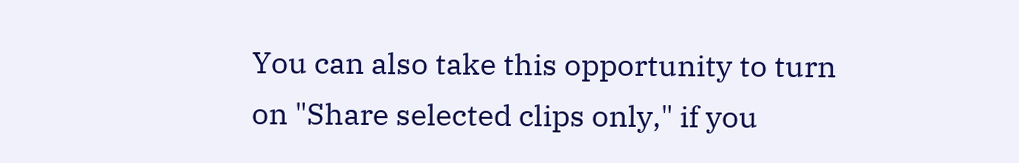You can also take this opportunity to turn on "Share selected clips only," if you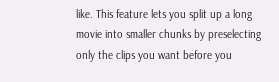like. This feature lets you split up a long movie into smaller chunks by preselecting only the clips you want before you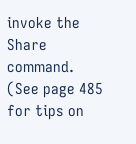invoke the Share command. (See page 485 for tips on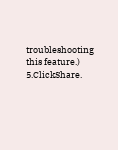troubleshooting this feature.) 5.ClickShare.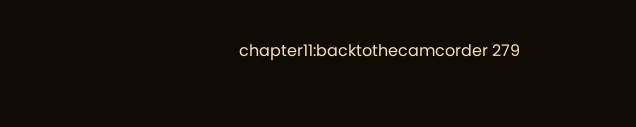chapter11:backtothecamcorder 279